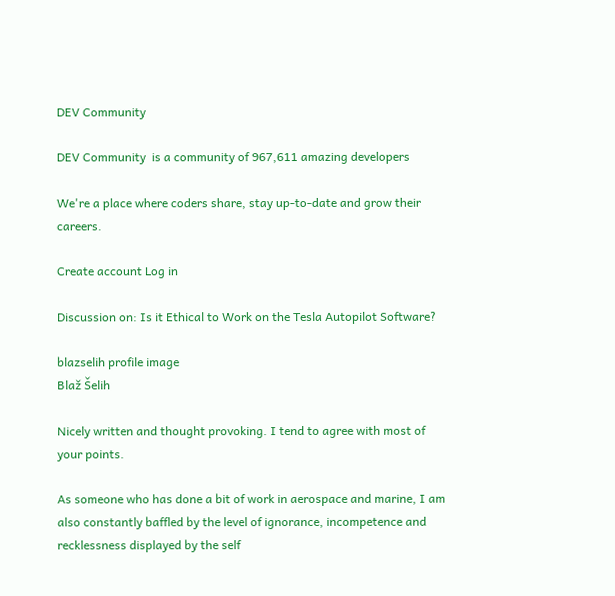DEV Community

DEV Community  is a community of 967,611 amazing developers

We're a place where coders share, stay up-to-date and grow their careers.

Create account Log in

Discussion on: Is it Ethical to Work on the Tesla Autopilot Software?

blazselih profile image
Blaž Šelih

Nicely written and thought provoking. I tend to agree with most of your points.

As someone who has done a bit of work in aerospace and marine, I am also constantly baffled by the level of ignorance, incompetence and recklessness displayed by the self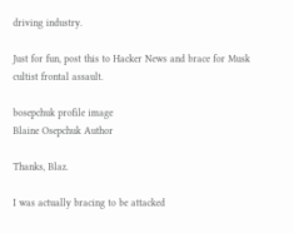driving industry.

Just for fun, post this to Hacker News and brace for Musk cultist frontal assault.

bosepchuk profile image
Blaine Osepchuk Author

Thanks, Blaz.

I was actually bracing to be attacked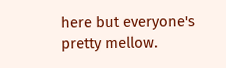here but everyone's pretty mellow.